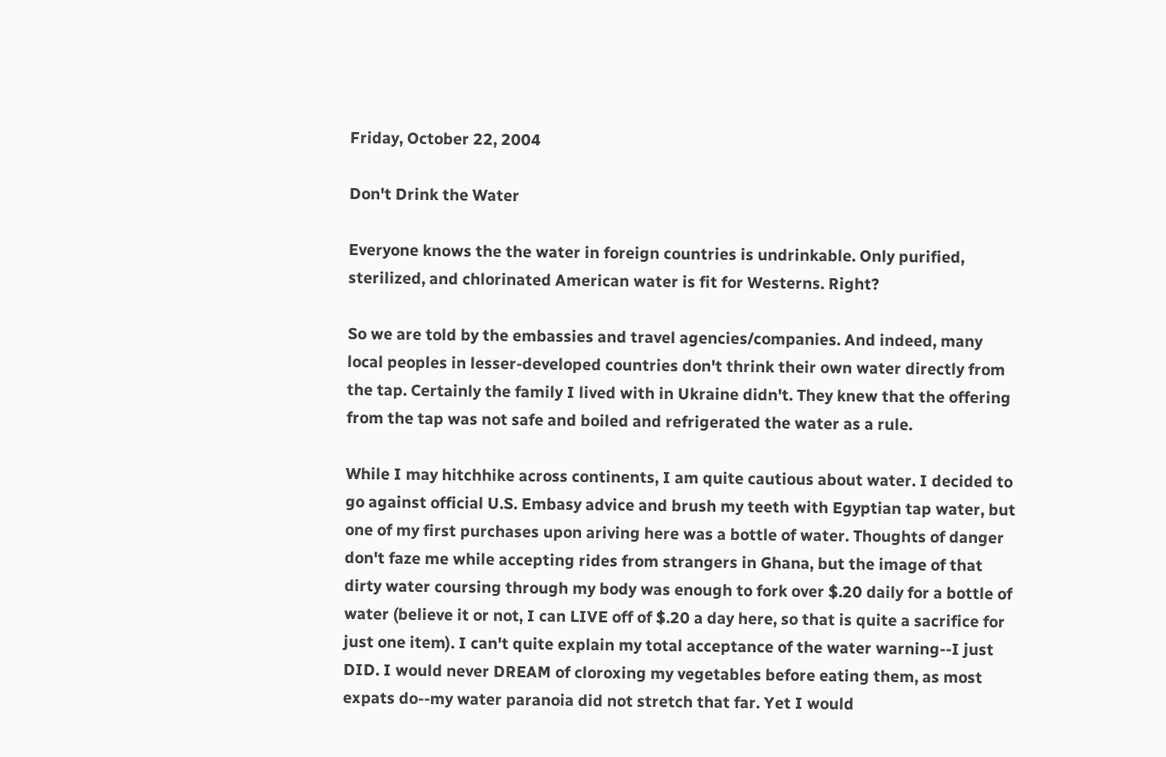Friday, October 22, 2004

Don't Drink the Water

Everyone knows the the water in foreign countries is undrinkable. Only purified, sterilized, and chlorinated American water is fit for Westerns. Right?

So we are told by the embassies and travel agencies/companies. And indeed, many local peoples in lesser-developed countries don't thrink their own water directly from the tap. Certainly the family I lived with in Ukraine didn't. They knew that the offering from the tap was not safe and boiled and refrigerated the water as a rule.

While I may hitchhike across continents, I am quite cautious about water. I decided to go against official U.S. Embasy advice and brush my teeth with Egyptian tap water, but one of my first purchases upon ariving here was a bottle of water. Thoughts of danger don't faze me while accepting rides from strangers in Ghana, but the image of that dirty water coursing through my body was enough to fork over $.20 daily for a bottle of water (believe it or not, I can LIVE off of $.20 a day here, so that is quite a sacrifice for just one item). I can't quite explain my total acceptance of the water warning--I just DID. I would never DREAM of cloroxing my vegetables before eating them, as most expats do--my water paranoia did not stretch that far. Yet I would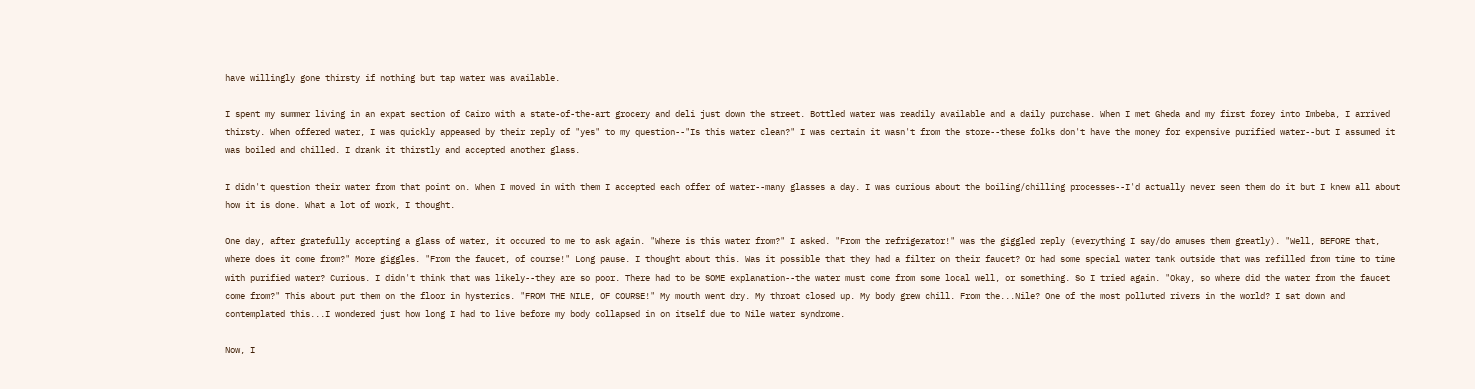have willingly gone thirsty if nothing but tap water was available.

I spent my summer living in an expat section of Cairo with a state-of-the-art grocery and deli just down the street. Bottled water was readily available and a daily purchase. When I met Gheda and my first forey into Imbeba, I arrived thirsty. When offered water, I was quickly appeased by their reply of "yes" to my question--"Is this water clean?" I was certain it wasn't from the store--these folks don't have the money for expensive purified water--but I assumed it was boiled and chilled. I drank it thirstly and accepted another glass.

I didn't question their water from that point on. When I moved in with them I accepted each offer of water--many glasses a day. I was curious about the boiling/chilling processes--I'd actually never seen them do it but I knew all about how it is done. What a lot of work, I thought.

One day, after gratefully accepting a glass of water, it occured to me to ask again. "Where is this water from?" I asked. "From the refrigerator!" was the giggled reply (everything I say/do amuses them greatly). "Well, BEFORE that, where does it come from?" More giggles. "From the faucet, of course!" Long pause. I thought about this. Was it possible that they had a filter on their faucet? Or had some special water tank outside that was refilled from time to time with purified water? Curious. I didn't think that was likely--they are so poor. There had to be SOME explanation--the water must come from some local well, or something. So I tried again. "Okay, so where did the water from the faucet come from?" This about put them on the floor in hysterics. "FROM THE NILE, OF COURSE!" My mouth went dry. My throat closed up. My body grew chill. From the...Nile? One of the most polluted rivers in the world? I sat down and contemplated this...I wondered just how long I had to live before my body collapsed in on itself due to Nile water syndrome.

Now, I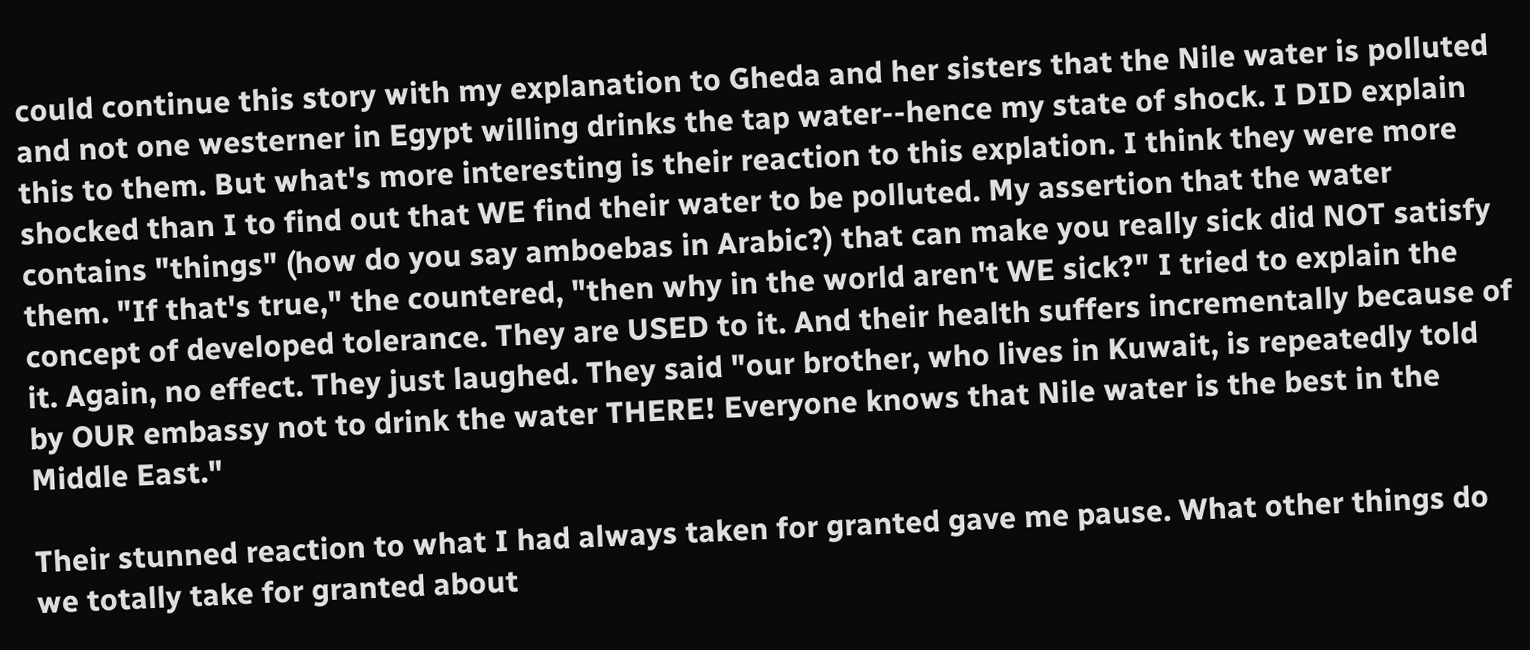could continue this story with my explanation to Gheda and her sisters that the Nile water is polluted and not one westerner in Egypt willing drinks the tap water--hence my state of shock. I DID explain this to them. But what's more interesting is their reaction to this explation. I think they were more shocked than I to find out that WE find their water to be polluted. My assertion that the water contains "things" (how do you say amboebas in Arabic?) that can make you really sick did NOT satisfy them. "If that's true," the countered, "then why in the world aren't WE sick?" I tried to explain the concept of developed tolerance. They are USED to it. And their health suffers incrementally because of it. Again, no effect. They just laughed. They said "our brother, who lives in Kuwait, is repeatedly told by OUR embassy not to drink the water THERE! Everyone knows that Nile water is the best in the Middle East."

Their stunned reaction to what I had always taken for granted gave me pause. What other things do we totally take for granted about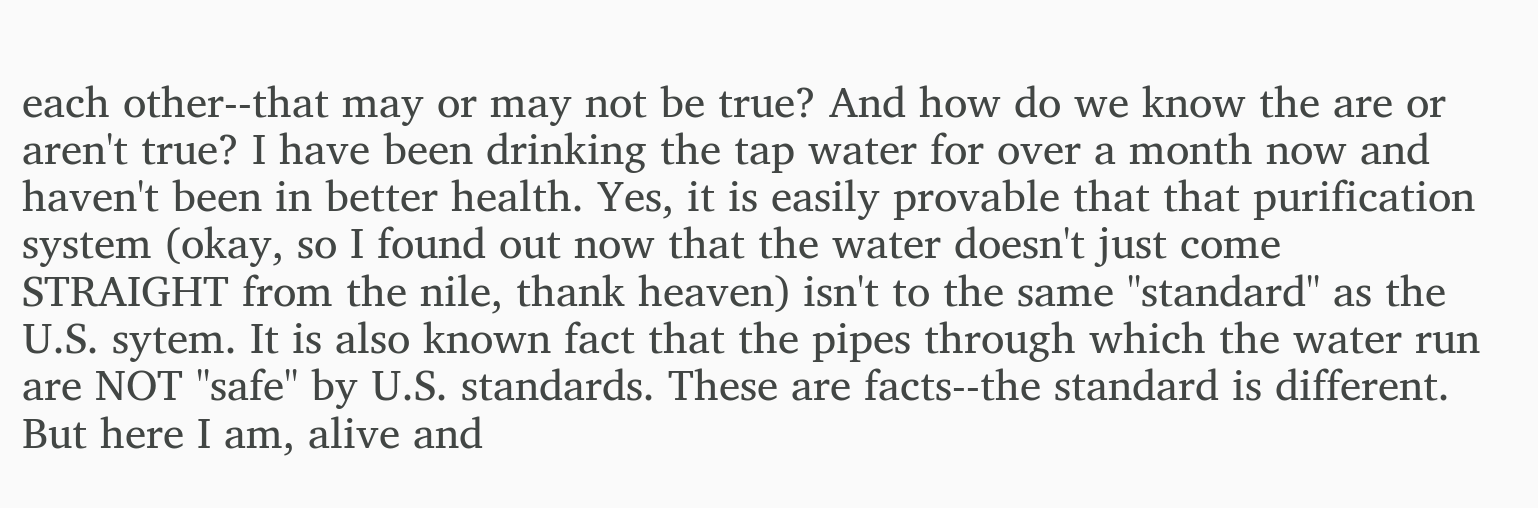each other--that may or may not be true? And how do we know the are or aren't true? I have been drinking the tap water for over a month now and haven't been in better health. Yes, it is easily provable that that purification system (okay, so I found out now that the water doesn't just come STRAIGHT from the nile, thank heaven) isn't to the same "standard" as the U.S. sytem. It is also known fact that the pipes through which the water run are NOT "safe" by U.S. standards. These are facts--the standard is different. But here I am, alive and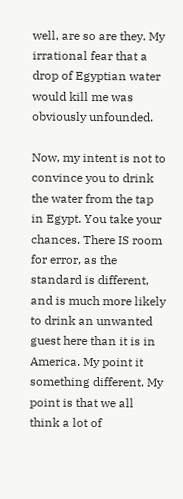well, are so are they. My irrational fear that a drop of Egyptian water would kill me was obviously unfounded.

Now, my intent is not to convince you to drink the water from the tap in Egypt. You take your chances. There IS room for error, as the standard is different, and is much more likely to drink an unwanted guest here than it is in America. My point it something different. My point is that we all think a lot of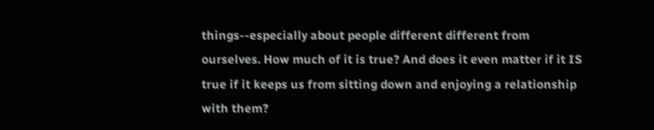things--especially about people different different from ourselves. How much of it is true? And does it even matter if it IS true if it keeps us from sitting down and enjoying a relationship with them?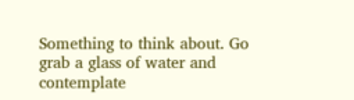Something to think about. Go grab a glass of water and contemplate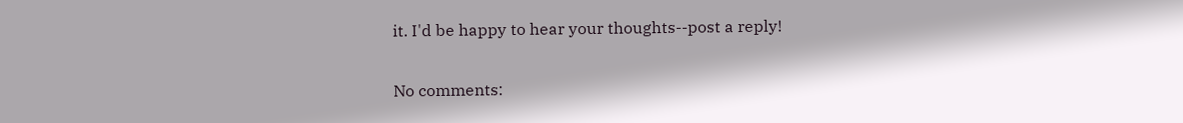it. I'd be happy to hear your thoughts--post a reply!

No comments: